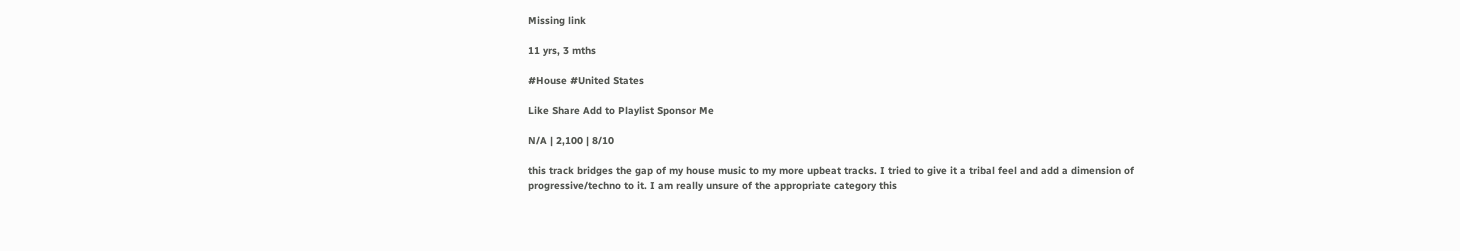Missing link

11 yrs, 3 mths

#House #United States

Like Share Add to Playlist Sponsor Me

N/A | 2,100 | 8/10

this track bridges the gap of my house music to my more upbeat tracks. I tried to give it a tribal feel and add a dimension of progressive/techno to it. I am really unsure of the appropriate category this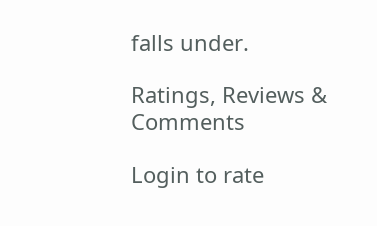falls under.

Ratings, Reviews & Comments

Login to rate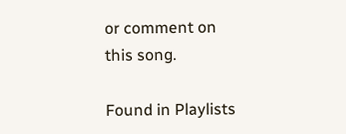or comment on this song.

Found in Playlists